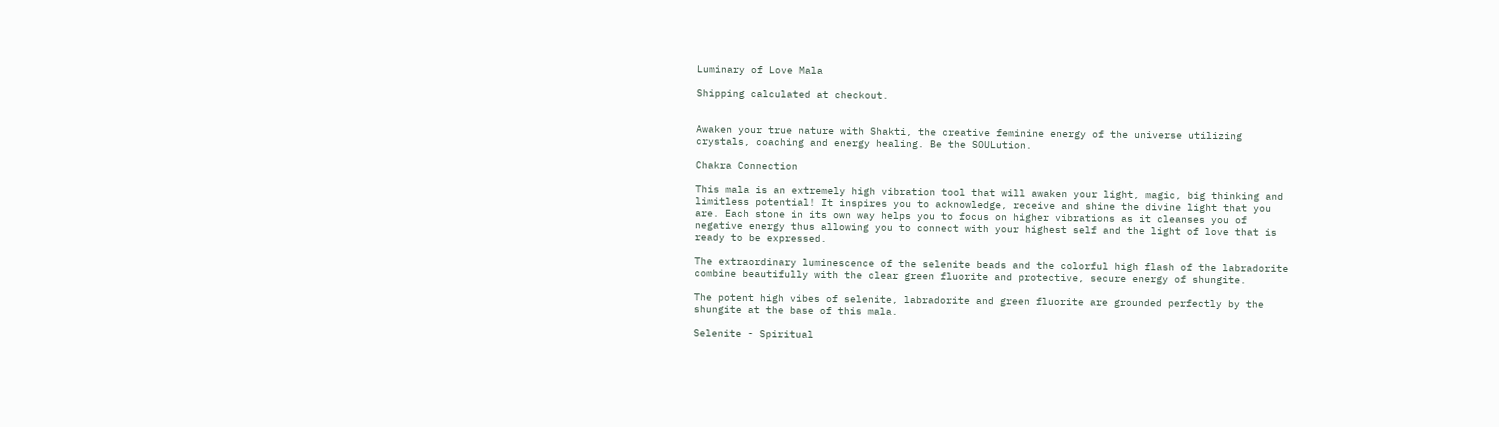Luminary of Love Mala

Shipping calculated at checkout.


Awaken your true nature with Shakti, the creative feminine energy of the universe utilizing crystals, coaching and energy healing. Be the SOULution.

Chakra Connection

This mala is an extremely high vibration tool that will awaken your light, magic, big thinking and limitless potential! It inspires you to acknowledge, receive and shine the divine light that you are. Each stone in its own way helps you to focus on higher vibrations as it cleanses you of negative energy thus allowing you to connect with your highest self and the light of love that is ready to be expressed.

The extraordinary luminescence of the selenite beads and the colorful high flash of the labradorite combine beautifully with the clear green fluorite and protective, secure energy of shungite.

The potent high vibes of selenite, labradorite and green fluorite are grounded perfectly by the shungite at the base of this mala.

Selenite - Spiritual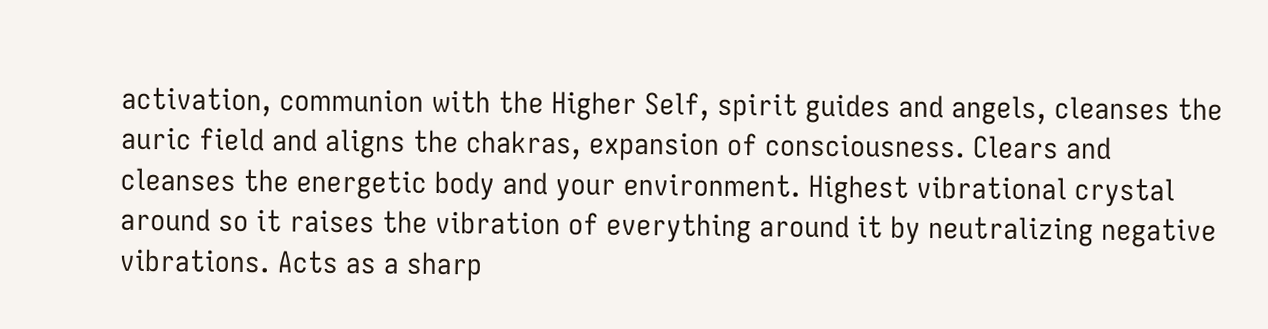activation, communion with the Higher Self, spirit guides and angels, cleanses the auric field and aligns the chakras, expansion of consciousness. Clears and cleanses the energetic body and your environment. Highest vibrational crystal around so it raises the vibration of everything around it by neutralizing negative vibrations. Acts as a sharp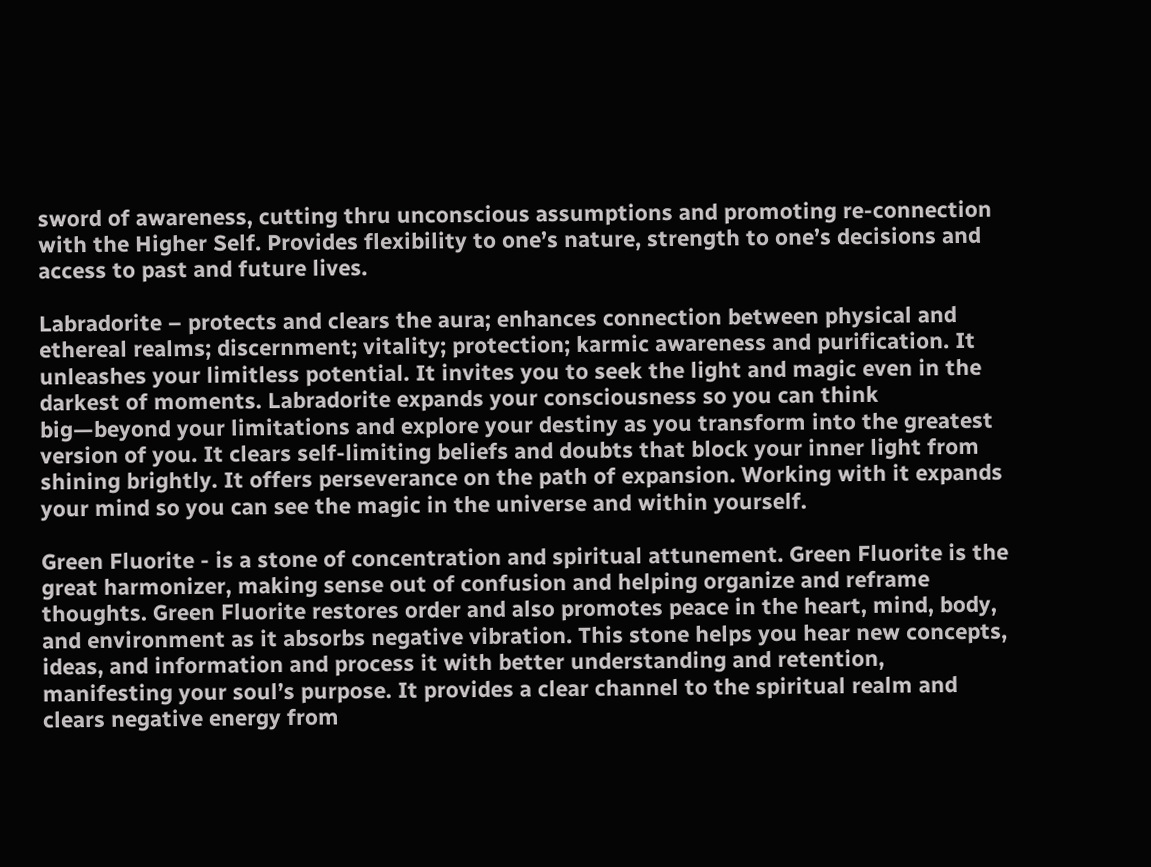sword of awareness, cutting thru unconscious assumptions and promoting re-connection with the Higher Self. Provides flexibility to one’s nature, strength to one’s decisions and access to past and future lives.

Labradorite – protects and clears the aura; enhances connection between physical and ethereal realms; discernment; vitality; protection; karmic awareness and purification. It unleashes your limitless potential. It invites you to seek the light and magic even in the darkest of moments. Labradorite expands your consciousness so you can think big—beyond your limitations and explore your destiny as you transform into the greatest version of you. It clears self-limiting beliefs and doubts that block your inner light from shining brightly. It offers perseverance on the path of expansion. Working with it expands your mind so you can see the magic in the universe and within yourself.

Green Fluorite - is a stone of concentration and spiritual attunement. Green Fluorite is the great harmonizer, making sense out of confusion and helping organize and reframe thoughts. Green Fluorite restores order and also promotes peace in the heart, mind, body, and environment as it absorbs negative vibration. This stone helps you hear new concepts, ideas, and information and process it with better understanding and retention, manifesting your soul’s purpose. It provides a clear channel to the spiritual realm and clears negative energy from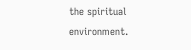the spiritual environment.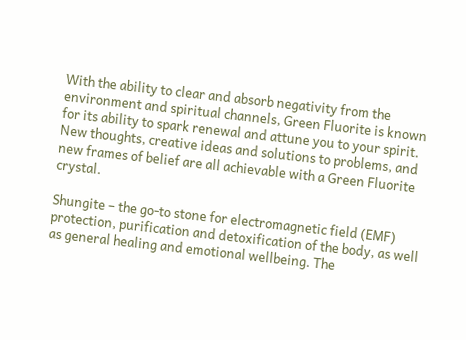With the ability to clear and absorb negativity from the environment and spiritual channels, Green Fluorite is known for its ability to spark renewal and attune you to your spirit. New thoughts, creative ideas and solutions to problems, and new frames of belief are all achievable with a Green Fluorite crystal.

Shungite – the go-to stone for electromagnetic field (EMF) protection, purification and detoxification of the body, as well as general healing and emotional wellbeing. The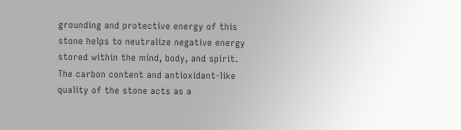grounding and protective energy of this stone helps to neutralize negative energy stored within the mind, body, and spirit. The carbon content and antioxidant-like quality of the stone acts as a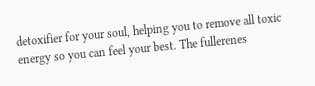detoxifier for your soul, helping you to remove all toxic energy so you can feel your best. The fullerenes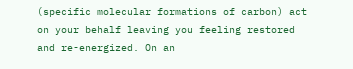(specific molecular formations of carbon) act on your behalf leaving you feeling restored and re-energized. On an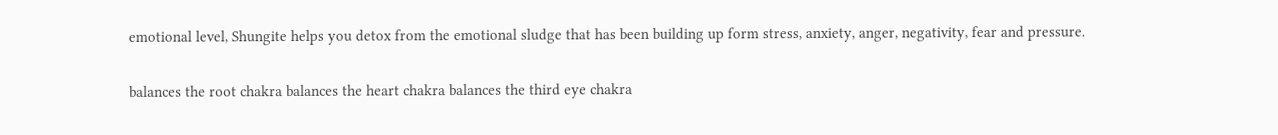emotional level, Shungite helps you detox from the emotional sludge that has been building up form stress, anxiety, anger, negativity, fear and pressure.

balances the root chakra balances the heart chakra balances the third eye chakra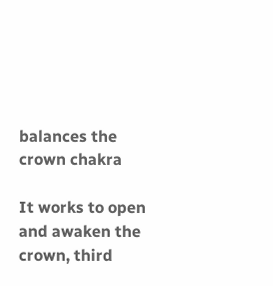balances the crown chakra

It works to open and awaken the crown, third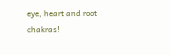eye, heart and root chakras!